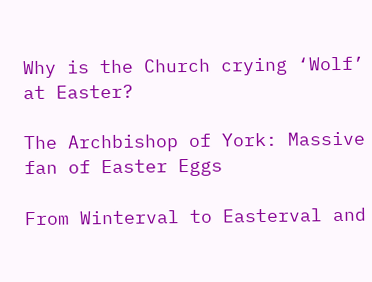Why is the Church crying ‘Wolf’ at Easter?

The Archbishop of York: Massive fan of Easter Eggs

From Winterval to Easterval and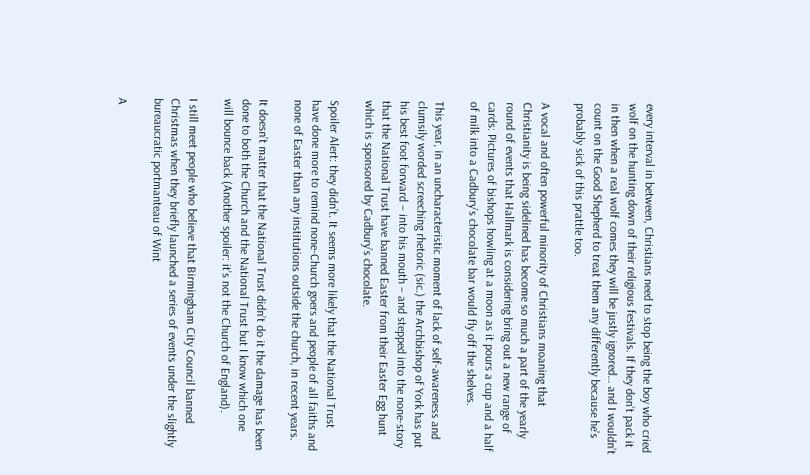every interval in between, Christians need to stop being the boy who cried wolf on the hunting down of their religious festivals. If they don’t pack it in then when a real wolf comes they will be justly ignored… and I wouldn’t count on the Good Shepherd to treat them any differently because he’s probably sick of this prattle too.

A vocal and often powerful minority of Christians moaning that Christianity is being sidelined has become so much a part of the yearly round of events that Hallmark is considering bring out a new range of cards: Pictures of bishops howling at a moon as it pours a cup and a half of milk into a Cadbury’s chocolate bar would fly off the shelves.

This year, in an uncharacteristic moment of lack of self-awareness and clumsily worded screeching rhetoric (sic.) the Archbishop of York has put his best foot forward – into his mouth – and stepped into the none-story that the National Trust have banned Easter from their Easter Egg hunt which is sponsored by Cadbury’s chocolate.

Spoiler Alert: they didn’t. It seems more likely that the National Trust have done more to remind none-Church goers and people of all faiths and none of Easter than any institutions outside the church, in recent years.

It doesn’t matter that the National Trust didn’t do it the damage has been done to both the Church and the National Trust but I know which one will bounce back (Another spoiler: it’s not the Church of England).

I still meet people who believe that Birmingham City Council banned Christmas when they briefly launched a series of events under the slightly bureaucratic portmanteau of Wint

A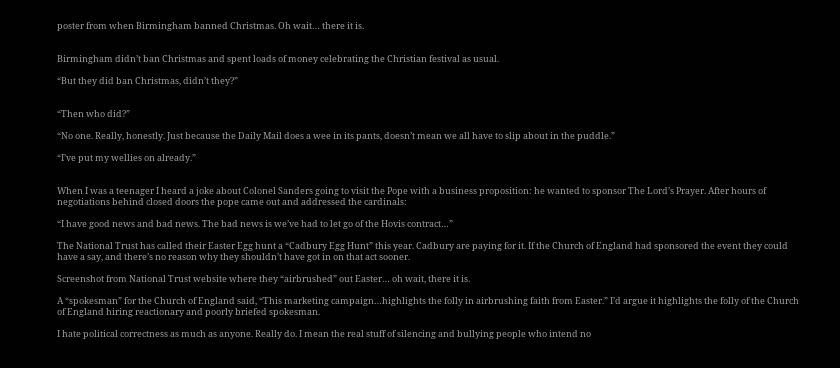poster from when Birmingham banned Christmas. Oh wait… there it is.


Birmingham didn’t ban Christmas and spent loads of money celebrating the Christian festival as usual.

“But they did ban Christmas, didn’t they?”


“Then who did?”

“No one. Really, honestly. Just because the Daily Mail does a wee in its pants, doesn’t mean we all have to slip about in the puddle.”

“I’ve put my wellies on already.”


When I was a teenager I heard a joke about Colonel Sanders going to visit the Pope with a business proposition: he wanted to sponsor The Lord’s Prayer. After hours of negotiations behind closed doors the pope came out and addressed the cardinals:

“I have good news and bad news. The bad news is we’ve had to let go of the Hovis contract…”

The National Trust has called their Easter Egg hunt a “Cadbury Egg Hunt” this year. Cadbury are paying for it. If the Church of England had sponsored the event they could have a say, and there’s no reason why they shouldn’t have got in on that act sooner.

Screenshot from National Trust website where they “airbrushed” out Easter… oh wait, there it is.

A “spokesman” for the Church of England said, “This marketing campaign…highlights the folly in airbrushing faith from Easter.” I’d argue it highlights the folly of the Church of England hiring reactionary and poorly briefed spokesman.

I hate political correctness as much as anyone. Really do. I mean the real stuff of silencing and bullying people who intend no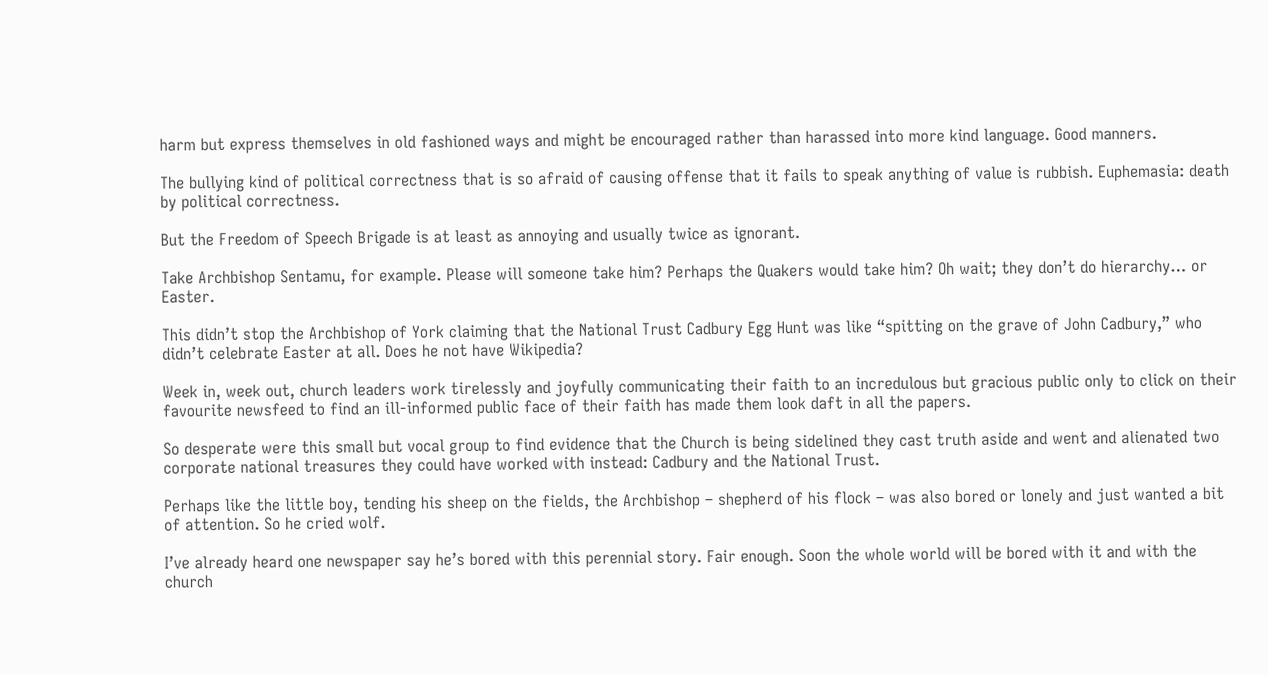harm but express themselves in old fashioned ways and might be encouraged rather than harassed into more kind language. Good manners.

The bullying kind of political correctness that is so afraid of causing offense that it fails to speak anything of value is rubbish. Euphemasia: death by political correctness.

But the Freedom of Speech Brigade is at least as annoying and usually twice as ignorant.

Take Archbishop Sentamu, for example. Please will someone take him? Perhaps the Quakers would take him? Oh wait; they don’t do hierarchy… or Easter.

This didn’t stop the Archbishop of York claiming that the National Trust Cadbury Egg Hunt was like “spitting on the grave of John Cadbury,” who didn’t celebrate Easter at all. Does he not have Wikipedia?

Week in, week out, church leaders work tirelessly and joyfully communicating their faith to an incredulous but gracious public only to click on their favourite newsfeed to find an ill-informed public face of their faith has made them look daft in all the papers.

So desperate were this small but vocal group to find evidence that the Church is being sidelined they cast truth aside and went and alienated two corporate national treasures they could have worked with instead: Cadbury and the National Trust.

Perhaps like the little boy, tending his sheep on the fields, the Archbishop – shepherd of his flock – was also bored or lonely and just wanted a bit of attention. So he cried wolf.

I’ve already heard one newspaper say he’s bored with this perennial story. Fair enough. Soon the whole world will be bored with it and with the church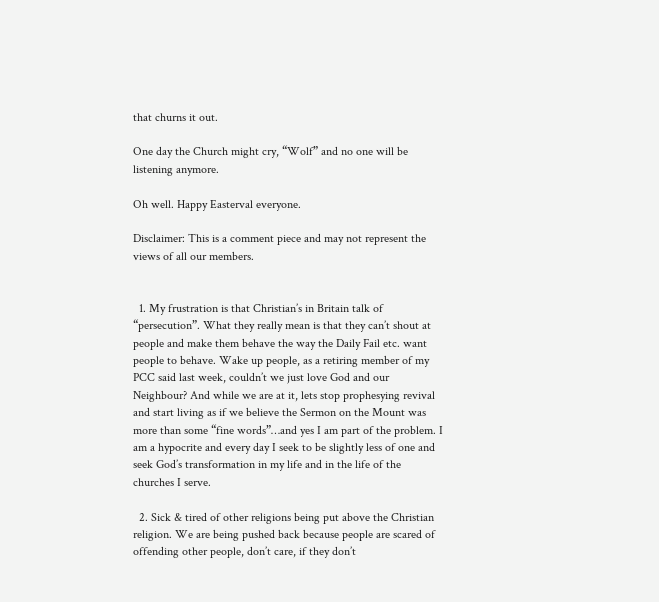that churns it out.

One day the Church might cry, “Wolf” and no one will be listening anymore.

Oh well. Happy Easterval everyone.

Disclaimer: This is a comment piece and may not represent the views of all our members.


  1. My frustration is that Christian’s in Britain talk of “persecution”. What they really mean is that they can’t shout at people and make them behave the way the Daily Fail etc. want people to behave. Wake up people, as a retiring member of my PCC said last week, couldn’t we just love God and our Neighbour? And while we are at it, lets stop prophesying revival and start living as if we believe the Sermon on the Mount was more than some “fine words”…and yes I am part of the problem. I am a hypocrite and every day I seek to be slightly less of one and seek God’s transformation in my life and in the life of the churches I serve.

  2. Sick & tired of other religions being put above the Christian religion. We are being pushed back because people are scared of offending other people, don’t care, if they don’t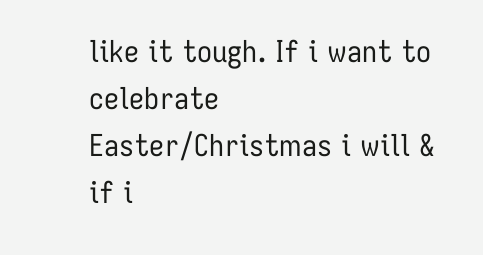like it tough. If i want to celebrate Easter/Christmas i will & if i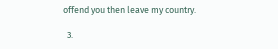offend you then leave my country.

  3.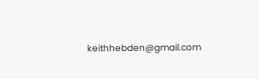keithhebden@gmail.com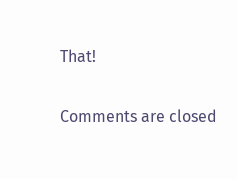That!

Comments are closed